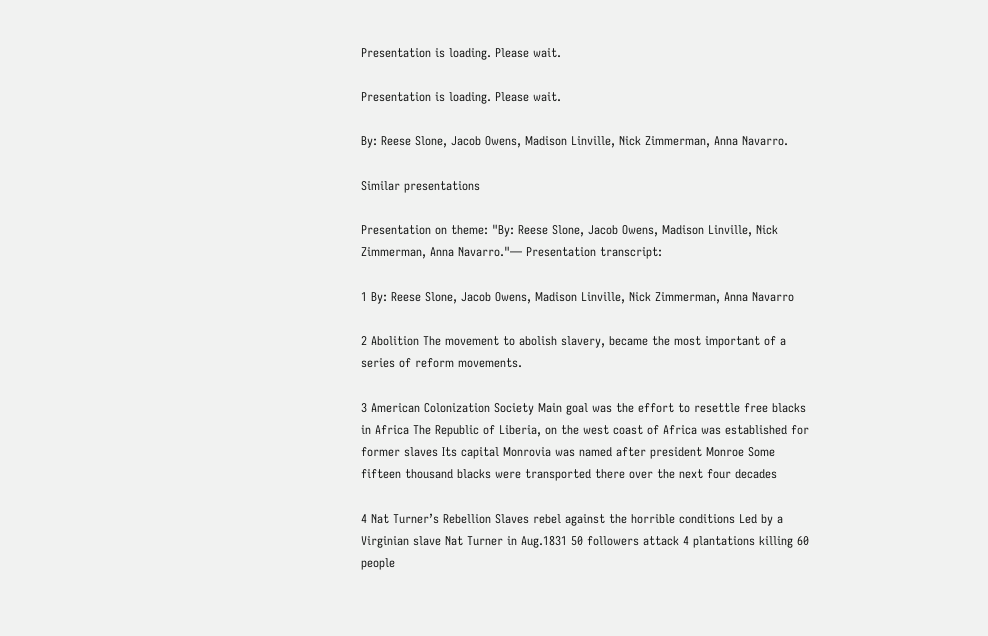Presentation is loading. Please wait.

Presentation is loading. Please wait.

By: Reese Slone, Jacob Owens, Madison Linville, Nick Zimmerman, Anna Navarro.

Similar presentations

Presentation on theme: "By: Reese Slone, Jacob Owens, Madison Linville, Nick Zimmerman, Anna Navarro."— Presentation transcript:

1 By: Reese Slone, Jacob Owens, Madison Linville, Nick Zimmerman, Anna Navarro

2 Abolition The movement to abolish slavery, became the most important of a series of reform movements.

3 American Colonization Society Main goal was the effort to resettle free blacks in Africa The Republic of Liberia, on the west coast of Africa was established for former slaves Its capital Monrovia was named after president Monroe Some fifteen thousand blacks were transported there over the next four decades

4 Nat Turner’s Rebellion Slaves rebel against the horrible conditions Led by a Virginian slave Nat Turner in Aug.1831 50 followers attack 4 plantations killing 60 people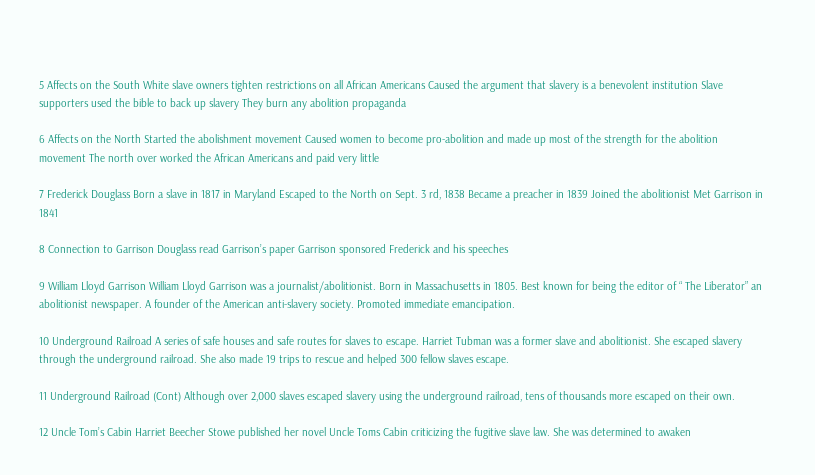5 Affects on the South White slave owners tighten restrictions on all African Americans Caused the argument that slavery is a benevolent institution Slave supporters used the bible to back up slavery They burn any abolition propaganda

6 Affects on the North Started the abolishment movement Caused women to become pro-abolition and made up most of the strength for the abolition movement The north over worked the African Americans and paid very little

7 Frederick Douglass Born a slave in 1817 in Maryland Escaped to the North on Sept. 3 rd, 1838 Became a preacher in 1839 Joined the abolitionist Met Garrison in 1841

8 Connection to Garrison Douglass read Garrison’s paper Garrison sponsored Frederick and his speeches

9 William Lloyd Garrison William Lloyd Garrison was a journalist/abolitionist. Born in Massachusetts in 1805. Best known for being the editor of “ The Liberator” an abolitionist newspaper. A founder of the American anti-slavery society. Promoted immediate emancipation.

10 Underground Railroad A series of safe houses and safe routes for slaves to escape. Harriet Tubman was a former slave and abolitionist. She escaped slavery through the underground railroad. She also made 19 trips to rescue and helped 300 fellow slaves escape.

11 Underground Railroad (Cont) Although over 2,000 slaves escaped slavery using the underground railroad, tens of thousands more escaped on their own.

12 Uncle Tom’s Cabin Harriet Beecher Stowe published her novel Uncle Toms Cabin criticizing the fugitive slave law. She was determined to awaken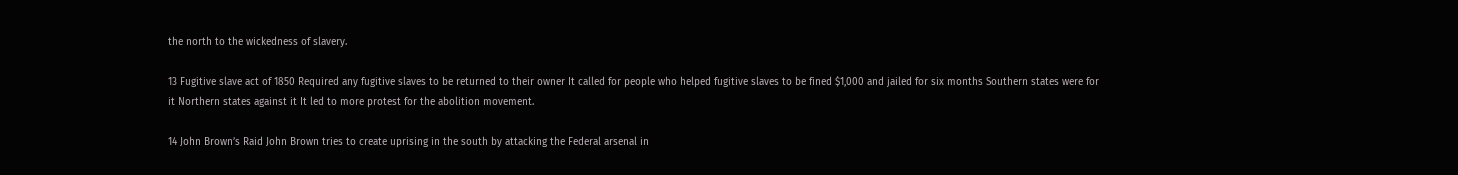the north to the wickedness of slavery.

13 Fugitive slave act of 1850 Required any fugitive slaves to be returned to their owner It called for people who helped fugitive slaves to be fined $1,000 and jailed for six months Southern states were for it Northern states against it It led to more protest for the abolition movement.

14 John Brown’s Raid John Brown tries to create uprising in the south by attacking the Federal arsenal in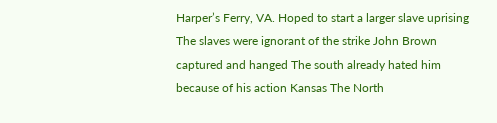Harper’s Ferry, VA. Hoped to start a larger slave uprising The slaves were ignorant of the strike John Brown captured and hanged The south already hated him because of his action Kansas The North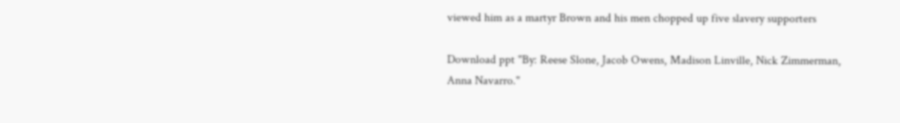viewed him as a martyr Brown and his men chopped up five slavery supporters

Download ppt "By: Reese Slone, Jacob Owens, Madison Linville, Nick Zimmerman, Anna Navarro."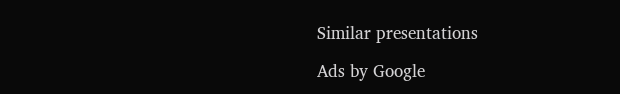Similar presentations

Ads by Google